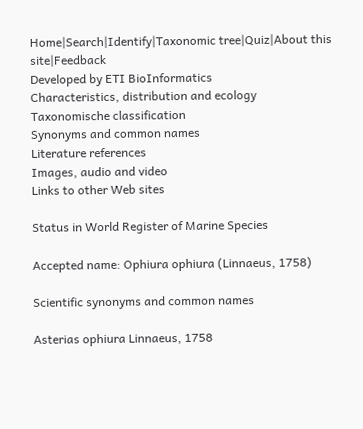Home|Search|Identify|Taxonomic tree|Quiz|About this site|Feedback
Developed by ETI BioInformatics
Characteristics, distribution and ecology
Taxonomische classification
Synonyms and common names
Literature references
Images, audio and video
Links to other Web sites

Status in World Register of Marine Species

Accepted name: Ophiura ophiura (Linnaeus, 1758)

Scientific synonyms and common names

Asterias ophiura Linnaeus, 1758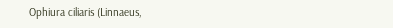Ophiura ciliaris (Linnaeus,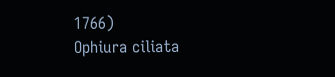1766)
Ophiura ciliata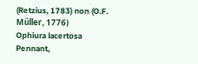(Retzius, 1783) non (O.F. Müller, 1776)
Ophiura lacertosa Pennant,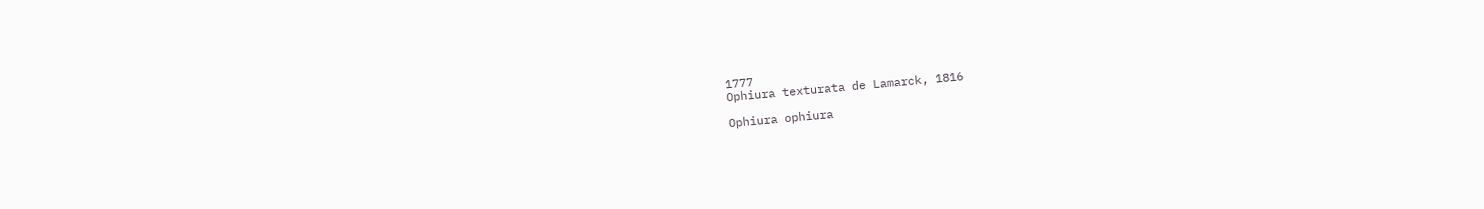1777
Ophiura texturata de Lamarck, 1816

Ophiura ophiura